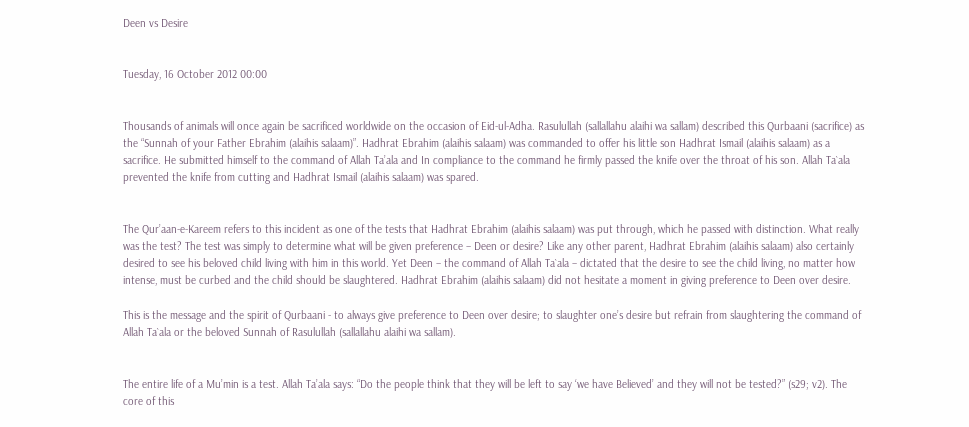Deen vs Desire


Tuesday, 16 October 2012 00:00


Thousands of animals will once again be sacrificed worldwide on the occasion of Eid-ul-Adha. Rasulullah (sallallahu alaihi wa sallam) described this Qurbaani (sacrifice) as the “Sunnah of your Father Ebrahim (alaihis salaam)”. Hadhrat Ebrahim (alaihis salaam) was commanded to offer his little son Hadhrat Ismail (alaihis salaam) as a sacrifice. He submitted himself to the command of Allah Ta’ala and In compliance to the command he firmly passed the knife over the throat of his son. Allah Ta`ala prevented the knife from cutting and Hadhrat Ismail (alaihis salaam) was spared.


The Qur’aan-e-Kareem refers to this incident as one of the tests that Hadhrat Ebrahim (alaihis salaam) was put through, which he passed with distinction. What really was the test? The test was simply to determine what will be given preference – Deen or desire? Like any other parent, Hadhrat Ebrahim (alaihis salaam) also certainly desired to see his beloved child living with him in this world. Yet Deen – the command of Allah Ta`ala – dictated that the desire to see the child living, no matter how intense, must be curbed and the child should be slaughtered. Hadhrat Ebrahim (alaihis salaam) did not hesitate a moment in giving preference to Deen over desire.

This is the message and the spirit of Qurbaani - to always give preference to Deen over desire; to slaughter one’s desire but refrain from slaughtering the command of Allah Ta`ala or the beloved Sunnah of Rasulullah (sallallahu alaihi wa sallam).


The entire life of a Mu’min is a test. Allah Ta’ala says: “Do the people think that they will be left to say ‘we have Believed’ and they will not be tested?” (s29; v2). The core of this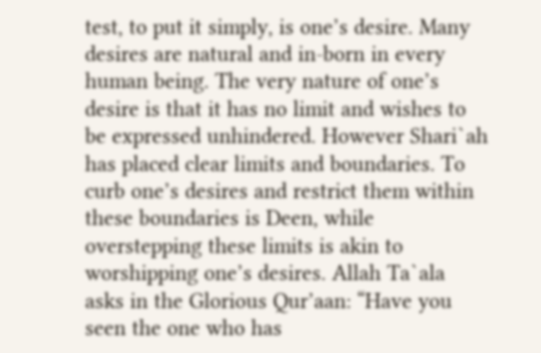test, to put it simply, is one’s desire. Many desires are natural and in-born in every human being. The very nature of one’s desire is that it has no limit and wishes to be expressed unhindered. However Shari`ah has placed clear limits and boundaries. To curb one’s desires and restrict them within these boundaries is Deen, while overstepping these limits is akin to worshipping one’s desires. Allah Ta`ala asks in the Glorious Qur’aan: “Have you seen the one who has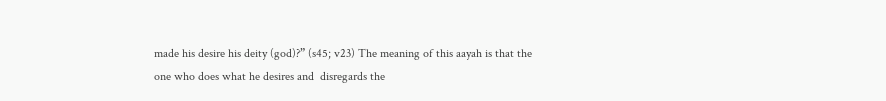made his desire his deity (god)?” (s45; v23) The meaning of this aayah is that the one who does what he desires and  disregards the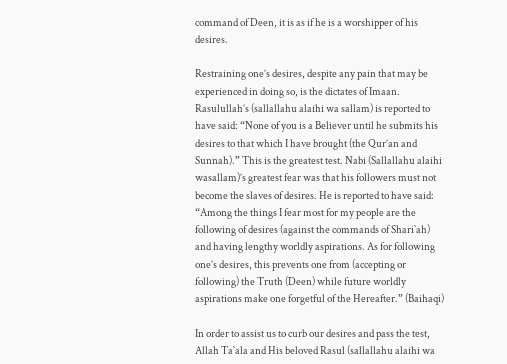command of Deen, it is as if he is a worshipper of his desires.

Restraining one’s desires, despite any pain that may be experienced in doing so, is the dictates of Imaan. Rasulullah’s (sallallahu alaihi wa sallam) is reported to have said: “None of you is a Believer until he submits his desires to that which I have brought (the Qur’an and Sunnah).” This is the greatest test. Nabi (Sallallahu alaihi wasallam)’s greatest fear was that his followers must not become the slaves of desires. He is reported to have said: “Among the things I fear most for my people are the following of desires (against the commands of Shari`ah) and having lengthy worldly aspirations. As for following one’s desires, this prevents one from (accepting or following) the Truth (Deen) while future worldly aspirations make one forgetful of the Hereafter.” (Baihaqi)

In order to assist us to curb our desires and pass the test, Allah Ta`ala and His beloved Rasul (sallallahu alaihi wa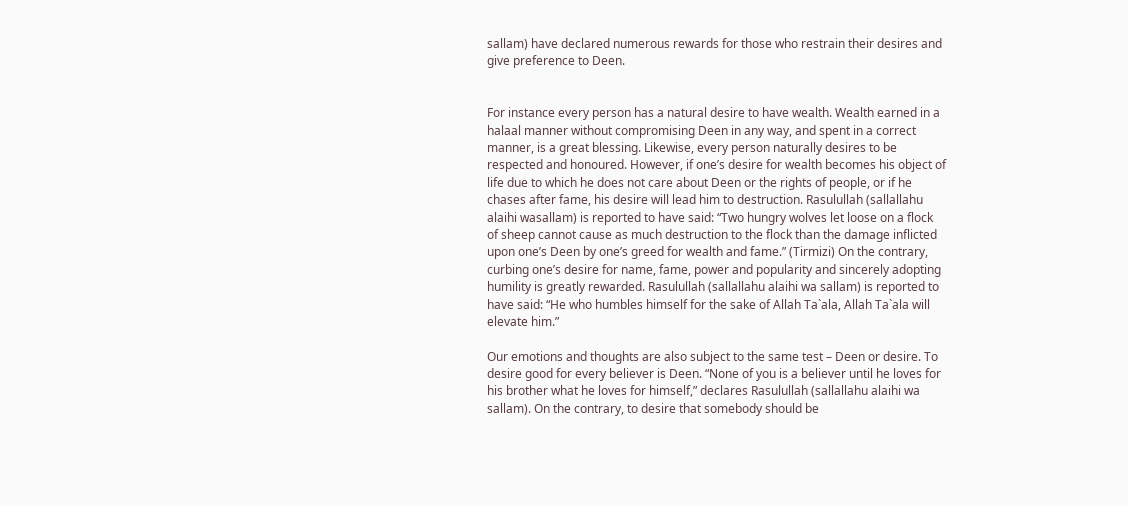sallam) have declared numerous rewards for those who restrain their desires and give preference to Deen.


For instance every person has a natural desire to have wealth. Wealth earned in a halaal manner without compromising Deen in any way, and spent in a correct manner, is a great blessing. Likewise, every person naturally desires to be respected and honoured. However, if one’s desire for wealth becomes his object of life due to which he does not care about Deen or the rights of people, or if he chases after fame, his desire will lead him to destruction. Rasulullah (sallallahu alaihi wasallam) is reported to have said: “Two hungry wolves let loose on a flock of sheep cannot cause as much destruction to the flock than the damage inflicted upon one’s Deen by one’s greed for wealth and fame.” (Tirmizi) On the contrary, curbing one’s desire for name, fame, power and popularity and sincerely adopting humility is greatly rewarded. Rasulullah (sallallahu alaihi wa sallam) is reported to have said: “He who humbles himself for the sake of Allah Ta`ala, Allah Ta`ala will elevate him.”

Our emotions and thoughts are also subject to the same test – Deen or desire. To desire good for every believer is Deen. “None of you is a believer until he loves for his brother what he loves for himself,” declares Rasulullah (sallallahu alaihi wa sallam). On the contrary, to desire that somebody should be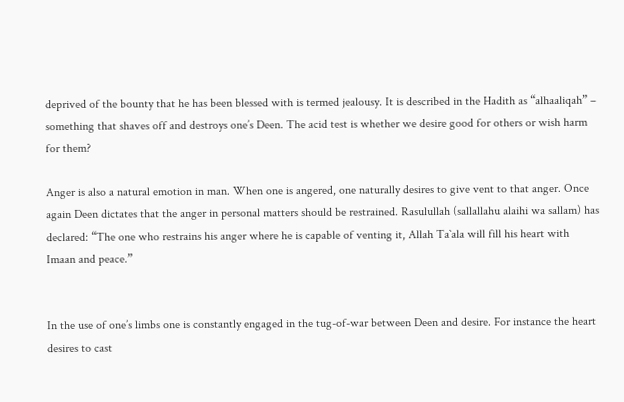deprived of the bounty that he has been blessed with is termed jealousy. It is described in the Hadith as “alhaaliqah” – something that shaves off and destroys one’s Deen. The acid test is whether we desire good for others or wish harm for them?

Anger is also a natural emotion in man. When one is angered, one naturally desires to give vent to that anger. Once again Deen dictates that the anger in personal matters should be restrained. Rasulullah (sallallahu alaihi wa sallam) has declared: “The one who restrains his anger where he is capable of venting it, Allah Ta`ala will fill his heart with Imaan and peace.”


In the use of one’s limbs one is constantly engaged in the tug-of-war between Deen and desire. For instance the heart desires to cast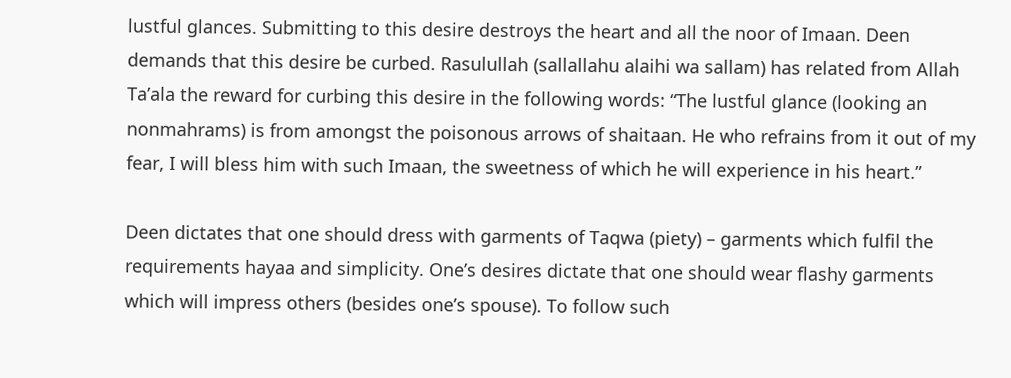lustful glances. Submitting to this desire destroys the heart and all the noor of Imaan. Deen demands that this desire be curbed. Rasulullah (sallallahu alaihi wa sallam) has related from Allah Ta’ala the reward for curbing this desire in the following words: “The lustful glance (looking an nonmahrams) is from amongst the poisonous arrows of shaitaan. He who refrains from it out of my fear, I will bless him with such Imaan, the sweetness of which he will experience in his heart.”

Deen dictates that one should dress with garments of Taqwa (piety) – garments which fulfil the requirements hayaa and simplicity. One’s desires dictate that one should wear flashy garments which will impress others (besides one’s spouse). To follow such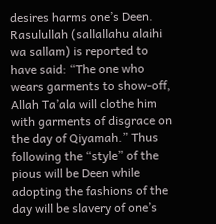desires harms one’s Deen. Rasulullah (sallallahu alaihi wa sallam) is reported to have said: “The one who wears garments to show-off, Allah Ta’ala will clothe him with garments of disgrace on the day of Qiyamah.” Thus following the “style” of the pious will be Deen while adopting the fashions of the day will be slavery of one’s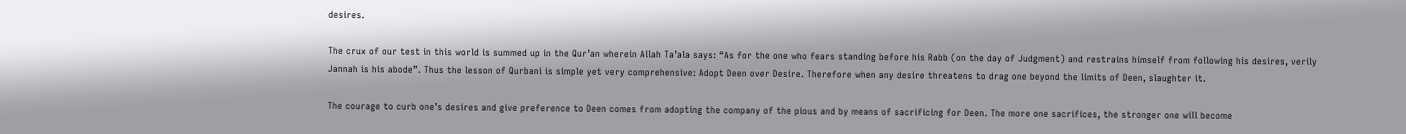desires.

The crux of our test in this world is summed up in the Qur’an wherein Allah Ta’ala says: “As for the one who fears standing before his Rabb (on the day of Judgment) and restrains himself from following his desires, verily Jannah is his abode”. Thus the lesson of Qurbani is simple yet very comprehensive: Adopt Deen over Desire. Therefore when any desire threatens to drag one beyond the limits of Deen, slaughter it.

The courage to curb one’s desires and give preference to Deen comes from adopting the company of the pious and by means of sacrificing for Deen. The more one sacrifices, the stronger one will become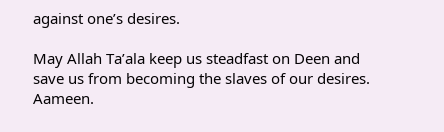against one’s desires.

May Allah Ta’ala keep us steadfast on Deen and save us from becoming the slaves of our desires. Aameen.